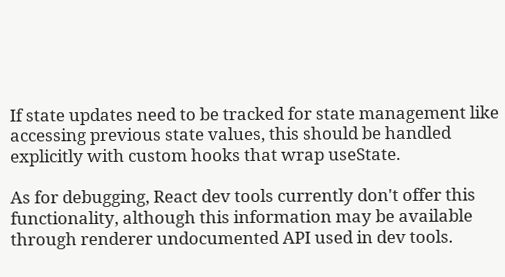If state updates need to be tracked for state management like accessing previous state values, this should be handled explicitly with custom hooks that wrap useState.

As for debugging, React dev tools currently don't offer this functionality, although this information may be available through renderer undocumented API used in dev tools.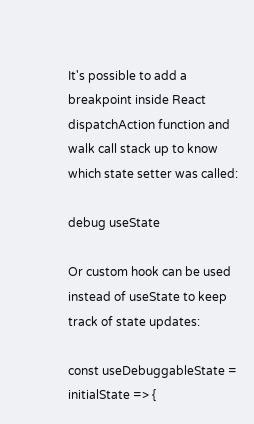It's possible to add a breakpoint inside React dispatchAction function and walk call stack up to know which state setter was called:

debug useState

Or custom hook can be used instead of useState to keep track of state updates:

const useDebuggableState = initialState => {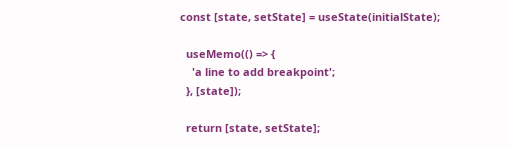const [state, setState] = useState(initialState);

  useMemo(() => {
    'a line to add breakpoint';
  }, [state]);

  return [state, setState];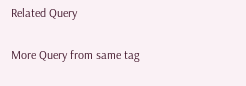Related Query

More Query from same tag